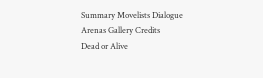Summary Movelists Dialogue Arenas Gallery Credits
Dead or Alive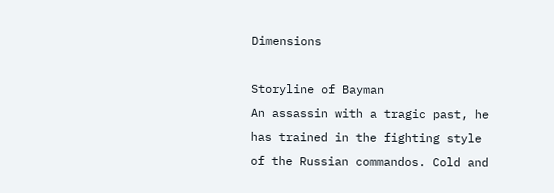Dimensions

Storyline of Bayman
An assassin with a tragic past, he has trained in the fighting style of the Russian commandos. Cold and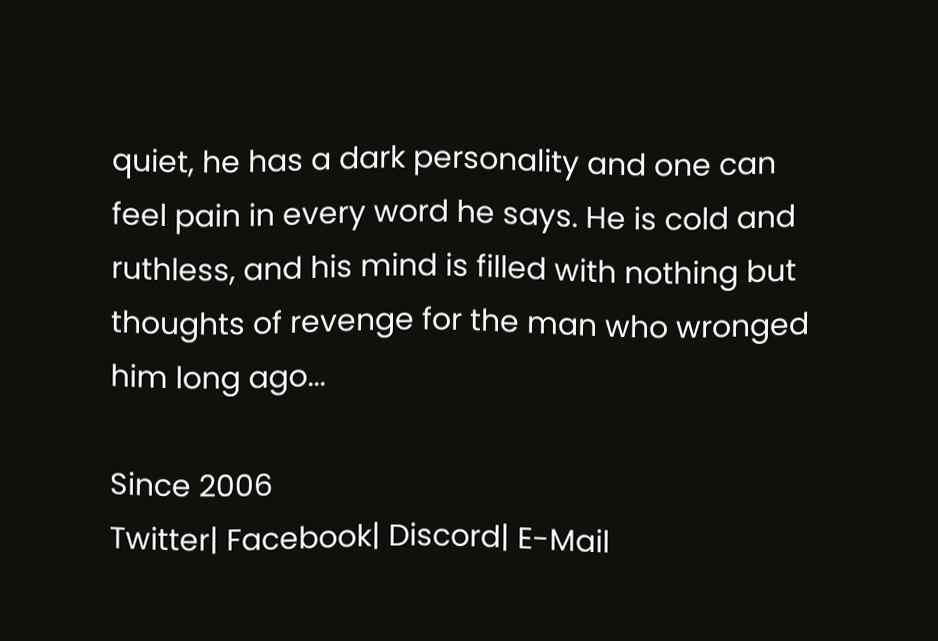quiet, he has a dark personality and one can feel pain in every word he says. He is cold and ruthless, and his mind is filled with nothing but thoughts of revenge for the man who wronged him long ago...

Since 2006
Twitter| Facebook| Discord| E-Mail